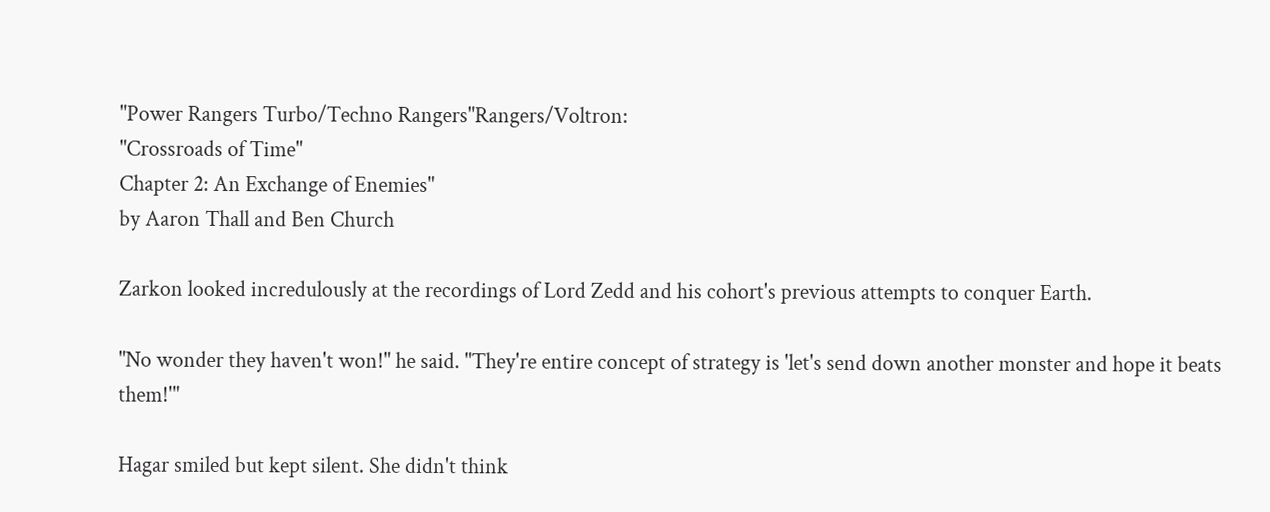"Power Rangers Turbo/Techno Rangers"Rangers/Voltron:
"Crossroads of Time"
Chapter 2: An Exchange of Enemies"
by Aaron Thall and Ben Church

Zarkon looked incredulously at the recordings of Lord Zedd and his cohort's previous attempts to conquer Earth.

"No wonder they haven't won!" he said. "They're entire concept of strategy is 'let's send down another monster and hope it beats them!'"

Hagar smiled but kept silent. She didn't think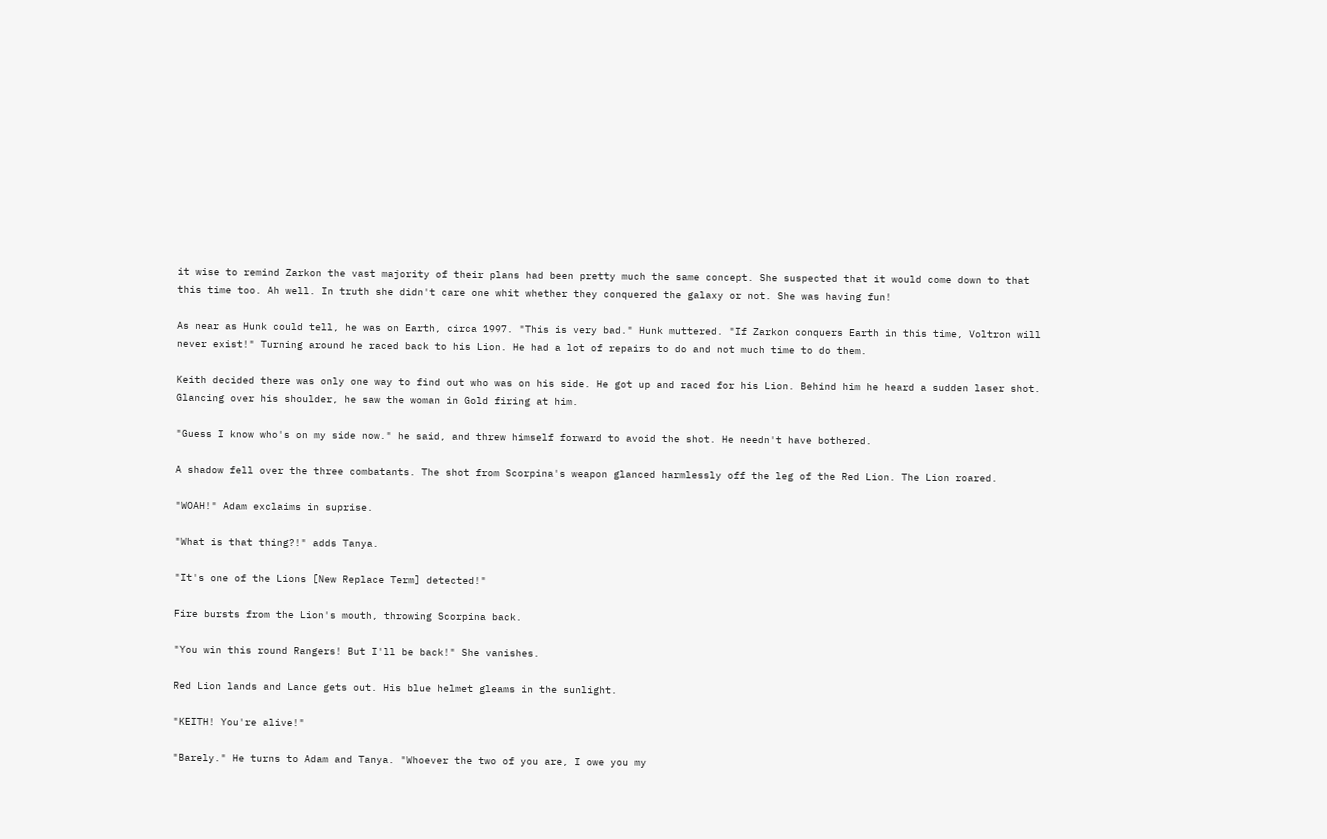it wise to remind Zarkon the vast majority of their plans had been pretty much the same concept. She suspected that it would come down to that this time too. Ah well. In truth she didn't care one whit whether they conquered the galaxy or not. She was having fun!

As near as Hunk could tell, he was on Earth, circa 1997. "This is very bad." Hunk muttered. "If Zarkon conquers Earth in this time, Voltron will never exist!" Turning around he raced back to his Lion. He had a lot of repairs to do and not much time to do them.

Keith decided there was only one way to find out who was on his side. He got up and raced for his Lion. Behind him he heard a sudden laser shot. Glancing over his shoulder, he saw the woman in Gold firing at him.

"Guess I know who's on my side now." he said, and threw himself forward to avoid the shot. He needn't have bothered.

A shadow fell over the three combatants. The shot from Scorpina's weapon glanced harmlessly off the leg of the Red Lion. The Lion roared.

"WOAH!" Adam exclaims in suprise.

"What is that thing?!" adds Tanya.

"It's one of the Lions [New Replace Term] detected!"

Fire bursts from the Lion's mouth, throwing Scorpina back.

"You win this round Rangers! But I'll be back!" She vanishes.

Red Lion lands and Lance gets out. His blue helmet gleams in the sunlight.

"KEITH! You're alive!"

"Barely." He turns to Adam and Tanya. "Whoever the two of you are, I owe you my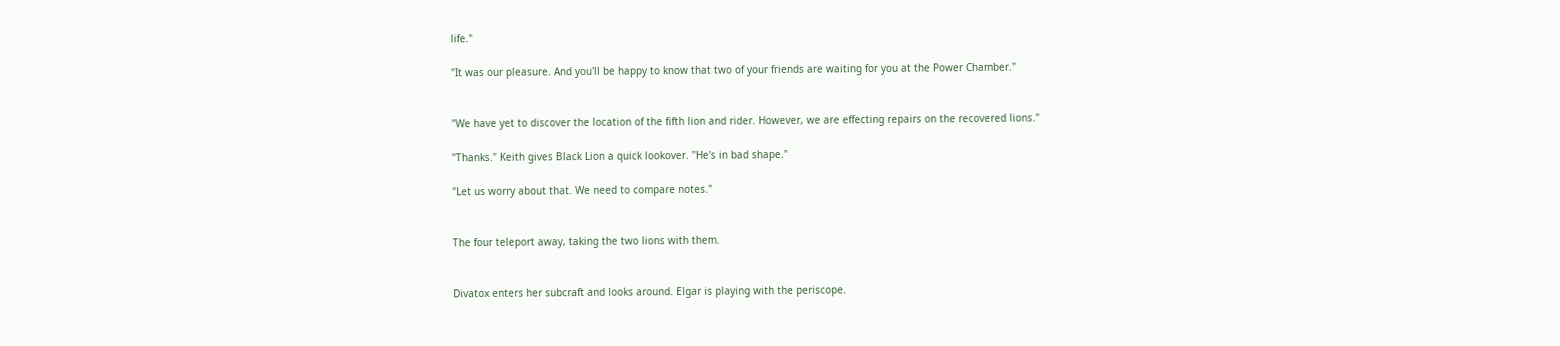life."

"It was our pleasure. And you'll be happy to know that two of your friends are waiting for you at the Power Chamber."


"We have yet to discover the location of the fifth lion and rider. However, we are effecting repairs on the recovered lions."

"Thanks." Keith gives Black Lion a quick lookover. "He's in bad shape."

"Let us worry about that. We need to compare notes."


The four teleport away, taking the two lions with them.


Divatox enters her subcraft and looks around. Elgar is playing with the periscope.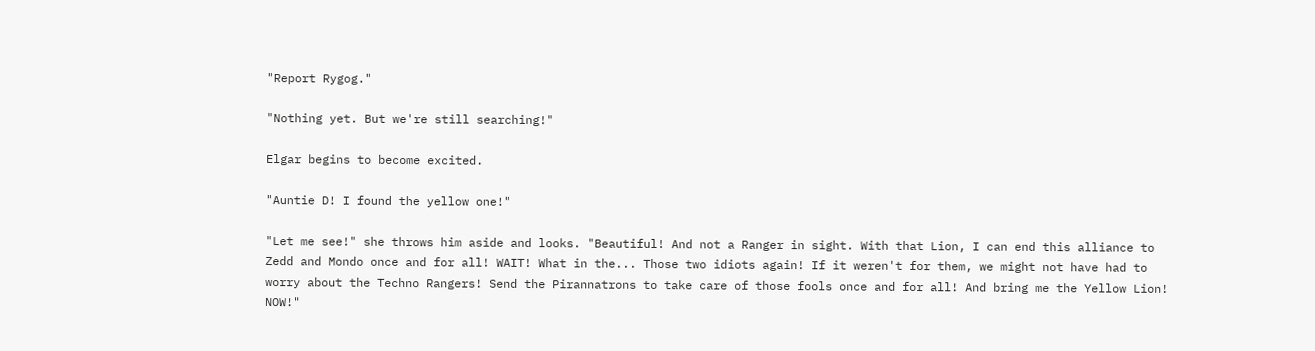"Report Rygog."

"Nothing yet. But we're still searching!"

Elgar begins to become excited.

"Auntie D! I found the yellow one!"

"Let me see!" she throws him aside and looks. "Beautiful! And not a Ranger in sight. With that Lion, I can end this alliance to Zedd and Mondo once and for all! WAIT! What in the... Those two idiots again! If it weren't for them, we might not have had to worry about the Techno Rangers! Send the Pirannatrons to take care of those fools once and for all! And bring me the Yellow Lion! NOW!"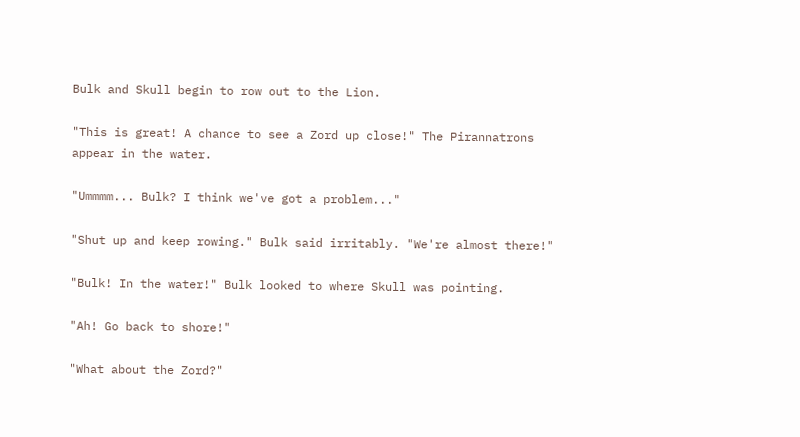Bulk and Skull begin to row out to the Lion.

"This is great! A chance to see a Zord up close!" The Pirannatrons appear in the water.

"Ummmm... Bulk? I think we've got a problem..."

"Shut up and keep rowing." Bulk said irritably. "We're almost there!"

"Bulk! In the water!" Bulk looked to where Skull was pointing.

"Ah! Go back to shore!"

"What about the Zord?"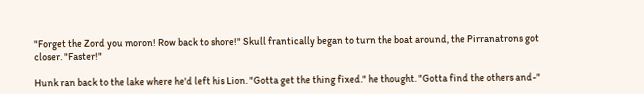"Forget the Zord you moron! Row back to shore!" Skull frantically began to turn the boat around, the Pirranatrons got closer. "Faster!"

Hunk ran back to the lake where he'd left his Lion. "Gotta get the thing fixed." he thought. "Gotta find the others and-"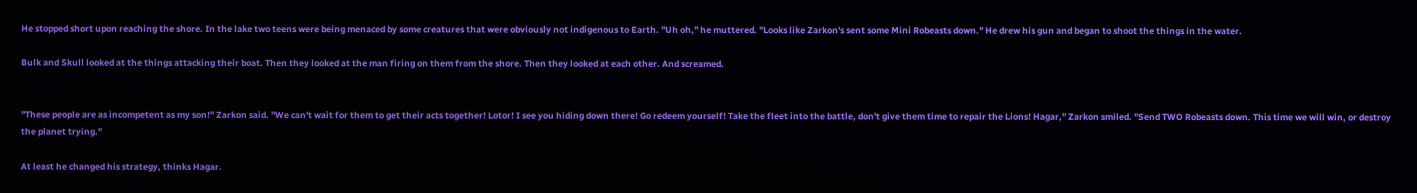He stopped short upon reaching the shore. In the lake two teens were being menaced by some creatures that were obviously not indigenous to Earth. "Uh oh," he muttered. "Looks like Zarkon's sent some Mini Robeasts down." He drew his gun and began to shoot the things in the water.

Bulk and Skull looked at the things attacking their boat. Then they looked at the man firing on them from the shore. Then they looked at each other. And screamed.


"These people are as incompetent as my son!" Zarkon said. "We can't wait for them to get their acts together! Lotor! I see you hiding down there! Go redeem yourself! Take the fleet into the battle, don't give them time to repair the Lions! Hagar," Zarkon smiled. "Send TWO Robeasts down. This time we will win, or destroy the planet trying."

At least he changed his strategy, thinks Hagar.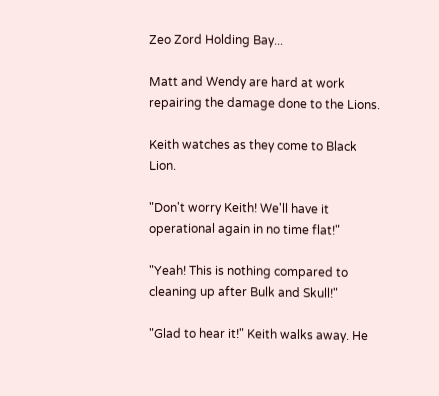Zeo Zord Holding Bay...

Matt and Wendy are hard at work repairing the damage done to the Lions.

Keith watches as they come to Black Lion.

"Don't worry Keith! We'll have it operational again in no time flat!"

"Yeah! This is nothing compared to cleaning up after Bulk and Skull!"

"Glad to hear it!" Keith walks away. He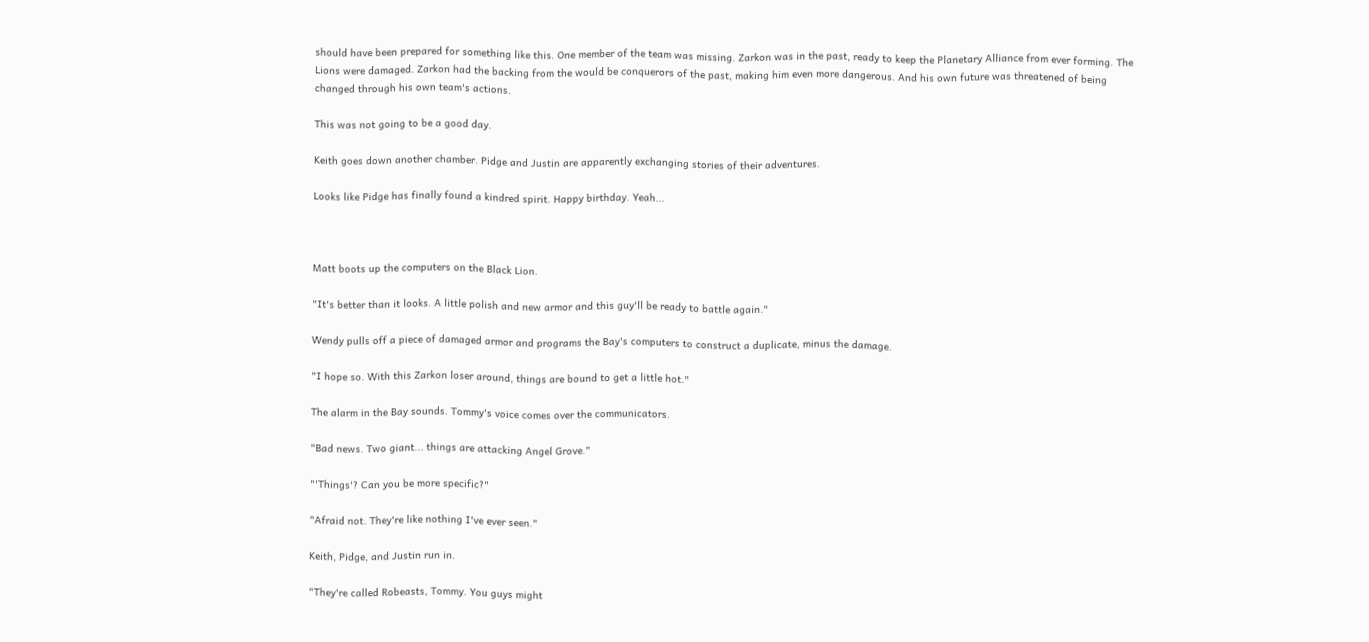should have been prepared for something like this. One member of the team was missing. Zarkon was in the past, ready to keep the Planetary Alliance from ever forming. The Lions were damaged. Zarkon had the backing from the would be conquerors of the past, making him even more dangerous. And his own future was threatened of being changed through his own team's actions.

This was not going to be a good day.

Keith goes down another chamber. Pidge and Justin are apparently exchanging stories of their adventures.

Looks like Pidge has finally found a kindred spirit. Happy birthday. Yeah...



Matt boots up the computers on the Black Lion.

"It's better than it looks. A little polish and new armor and this guy'll be ready to battle again."

Wendy pulls off a piece of damaged armor and programs the Bay's computers to construct a duplicate, minus the damage.

"I hope so. With this Zarkon loser around, things are bound to get a little hot."

The alarm in the Bay sounds. Tommy's voice comes over the communicators.

"Bad news. Two giant... things are attacking Angel Grove."

"'Things'? Can you be more specific?"

"Afraid not. They're like nothing I've ever seen."

Keith, Pidge, and Justin run in.

"They're called Robeasts, Tommy. You guys might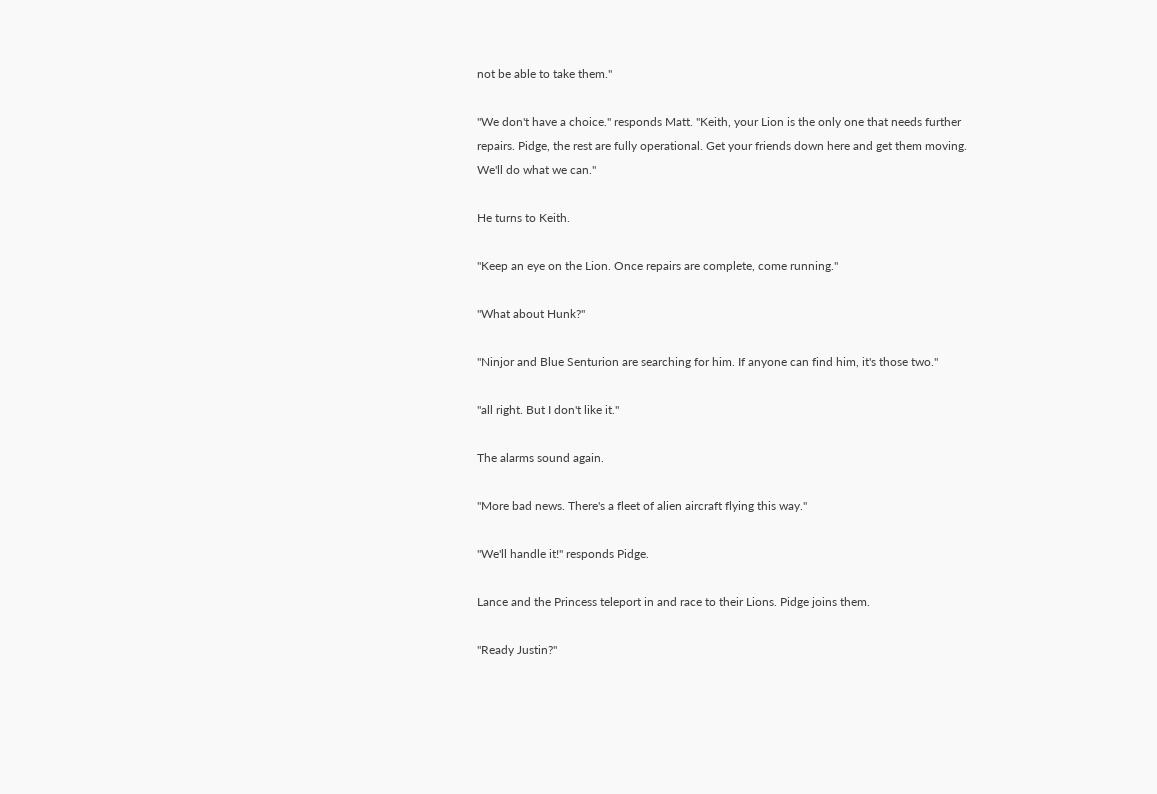not be able to take them."

"We don't have a choice." responds Matt. "Keith, your Lion is the only one that needs further repairs. Pidge, the rest are fully operational. Get your friends down here and get them moving. We'll do what we can."

He turns to Keith.

"Keep an eye on the Lion. Once repairs are complete, come running."

"What about Hunk?"

"Ninjor and Blue Senturion are searching for him. If anyone can find him, it's those two."

"all right. But I don't like it."

The alarms sound again.

"More bad news. There's a fleet of alien aircraft flying this way."

"We'll handle it!" responds Pidge.

Lance and the Princess teleport in and race to their Lions. Pidge joins them.

"Ready Justin?"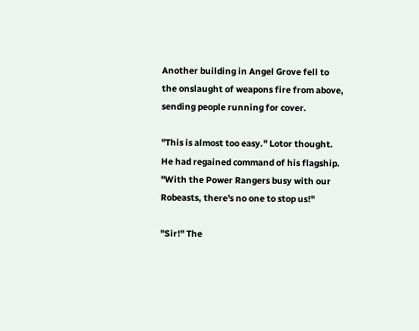Another building in Angel Grove fell to the onslaught of weapons fire from above, sending people running for cover.

"This is almost too easy." Lotor thought. He had regained command of his flagship. "With the Power Rangers busy with our Robeasts, there's no one to stop us!"

"Sir!" The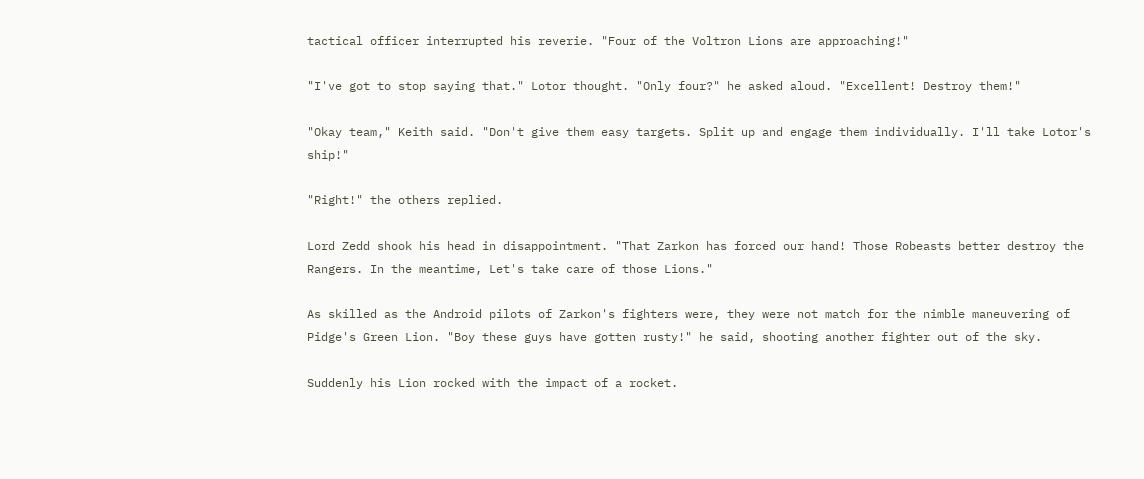tactical officer interrupted his reverie. "Four of the Voltron Lions are approaching!"

"I've got to stop saying that." Lotor thought. "Only four?" he asked aloud. "Excellent! Destroy them!"

"Okay team," Keith said. "Don't give them easy targets. Split up and engage them individually. I'll take Lotor's ship!"

"Right!" the others replied.

Lord Zedd shook his head in disappointment. "That Zarkon has forced our hand! Those Robeasts better destroy the Rangers. In the meantime, Let's take care of those Lions."

As skilled as the Android pilots of Zarkon's fighters were, they were not match for the nimble maneuvering of Pidge's Green Lion. "Boy these guys have gotten rusty!" he said, shooting another fighter out of the sky.

Suddenly his Lion rocked with the impact of a rocket.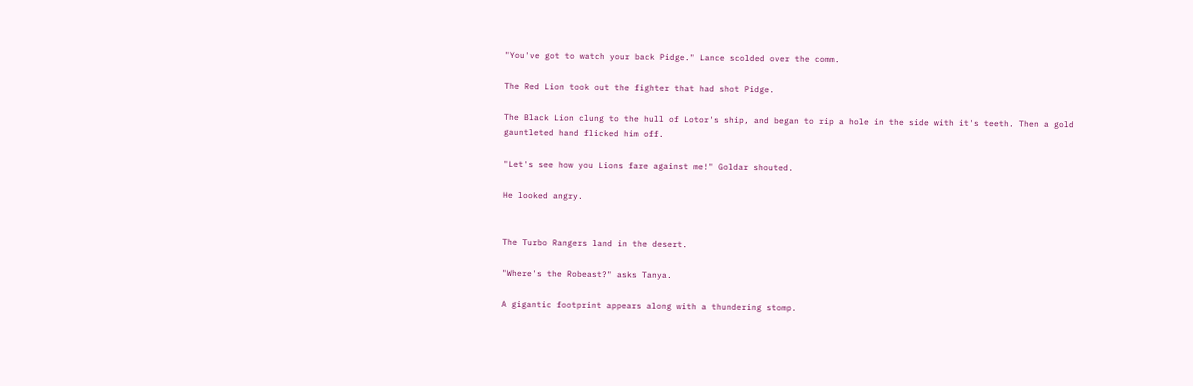"You've got to watch your back Pidge." Lance scolded over the comm.

The Red Lion took out the fighter that had shot Pidge.

The Black Lion clung to the hull of Lotor's ship, and began to rip a hole in the side with it's teeth. Then a gold gauntleted hand flicked him off.

"Let's see how you Lions fare against me!" Goldar shouted.

He looked angry.


The Turbo Rangers land in the desert.

"Where's the Robeast?" asks Tanya.

A gigantic footprint appears along with a thundering stomp.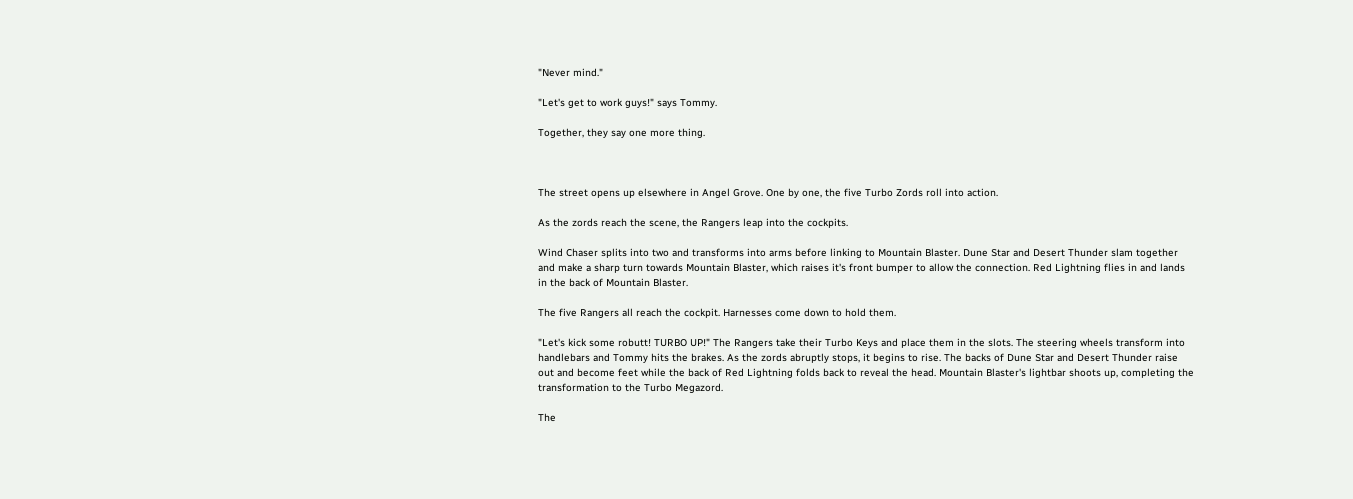"Never mind."

"Let's get to work guys!" says Tommy.

Together, they say one more thing.



The street opens up elsewhere in Angel Grove. One by one, the five Turbo Zords roll into action.

As the zords reach the scene, the Rangers leap into the cockpits.

Wind Chaser splits into two and transforms into arms before linking to Mountain Blaster. Dune Star and Desert Thunder slam together and make a sharp turn towards Mountain Blaster, which raises it's front bumper to allow the connection. Red Lightning flies in and lands in the back of Mountain Blaster.

The five Rangers all reach the cockpit. Harnesses come down to hold them.

"Let's kick some robutt! TURBO UP!" The Rangers take their Turbo Keys and place them in the slots. The steering wheels transform into handlebars and Tommy hits the brakes. As the zords abruptly stops, it begins to rise. The backs of Dune Star and Desert Thunder raise out and become feet while the back of Red Lightning folds back to reveal the head. Mountain Blaster's lightbar shoots up, completing the transformation to the Turbo Megazord.

The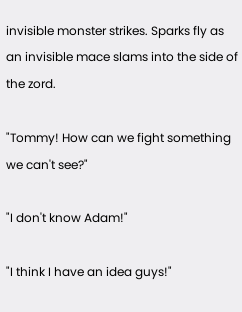invisible monster strikes. Sparks fly as an invisible mace slams into the side of the zord.

"Tommy! How can we fight something we can't see?"

"I don't know Adam!"

"I think I have an idea guys!"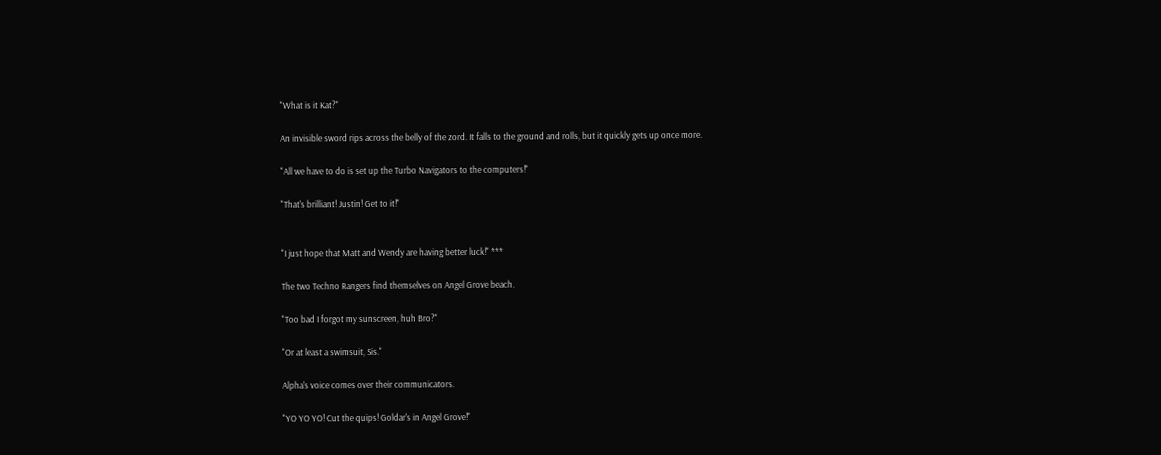"What is it Kat?"

An invisible sword rips across the belly of the zord. It falls to the ground and rolls, but it quickly gets up once more.

"All we have to do is set up the Turbo Navigators to the computers!"

"That's brilliant! Justin! Get to it!"


"I just hope that Matt and Wendy are having better luck!" ***

The two Techno Rangers find themselves on Angel Grove beach.

"Too bad I forgot my sunscreen, huh Bro?"

"Or at least a swimsuit, Sis."

Alpha's voice comes over their communicators.

"YO YO YO! Cut the quips! Goldar's in Angel Grove!"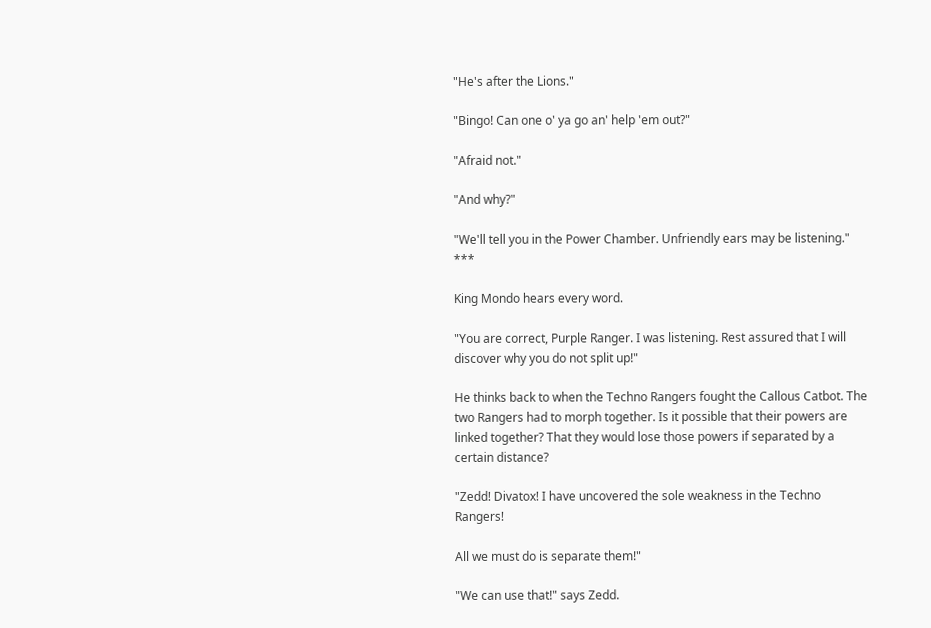"He's after the Lions."

"Bingo! Can one o' ya go an' help 'em out?"

"Afraid not."

"And why?"

"We'll tell you in the Power Chamber. Unfriendly ears may be listening." ***

King Mondo hears every word.

"You are correct, Purple Ranger. I was listening. Rest assured that I will discover why you do not split up!"

He thinks back to when the Techno Rangers fought the Callous Catbot. The two Rangers had to morph together. Is it possible that their powers are linked together? That they would lose those powers if separated by a certain distance?

"Zedd! Divatox! I have uncovered the sole weakness in the Techno Rangers!

All we must do is separate them!"

"We can use that!" says Zedd.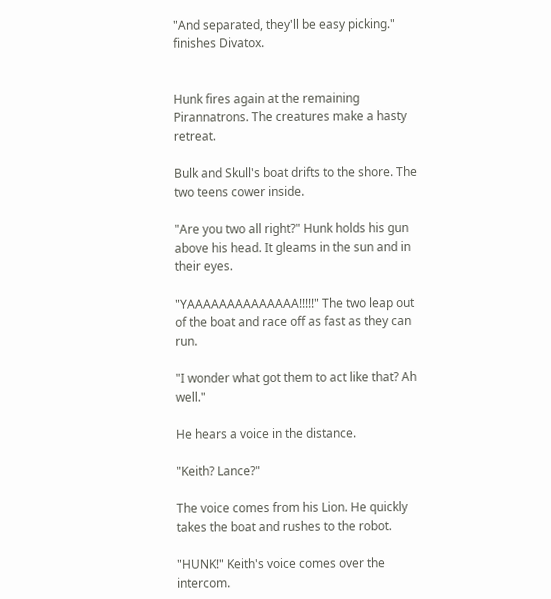"And separated, they'll be easy picking." finishes Divatox.


Hunk fires again at the remaining Pirannatrons. The creatures make a hasty retreat.

Bulk and Skull's boat drifts to the shore. The two teens cower inside.

"Are you two all right?" Hunk holds his gun above his head. It gleams in the sun and in their eyes.

"YAAAAAAAAAAAAAA!!!!!" The two leap out of the boat and race off as fast as they can run.

"I wonder what got them to act like that? Ah well."

He hears a voice in the distance.

"Keith? Lance?"

The voice comes from his Lion. He quickly takes the boat and rushes to the robot.

"HUNK!" Keith's voice comes over the intercom.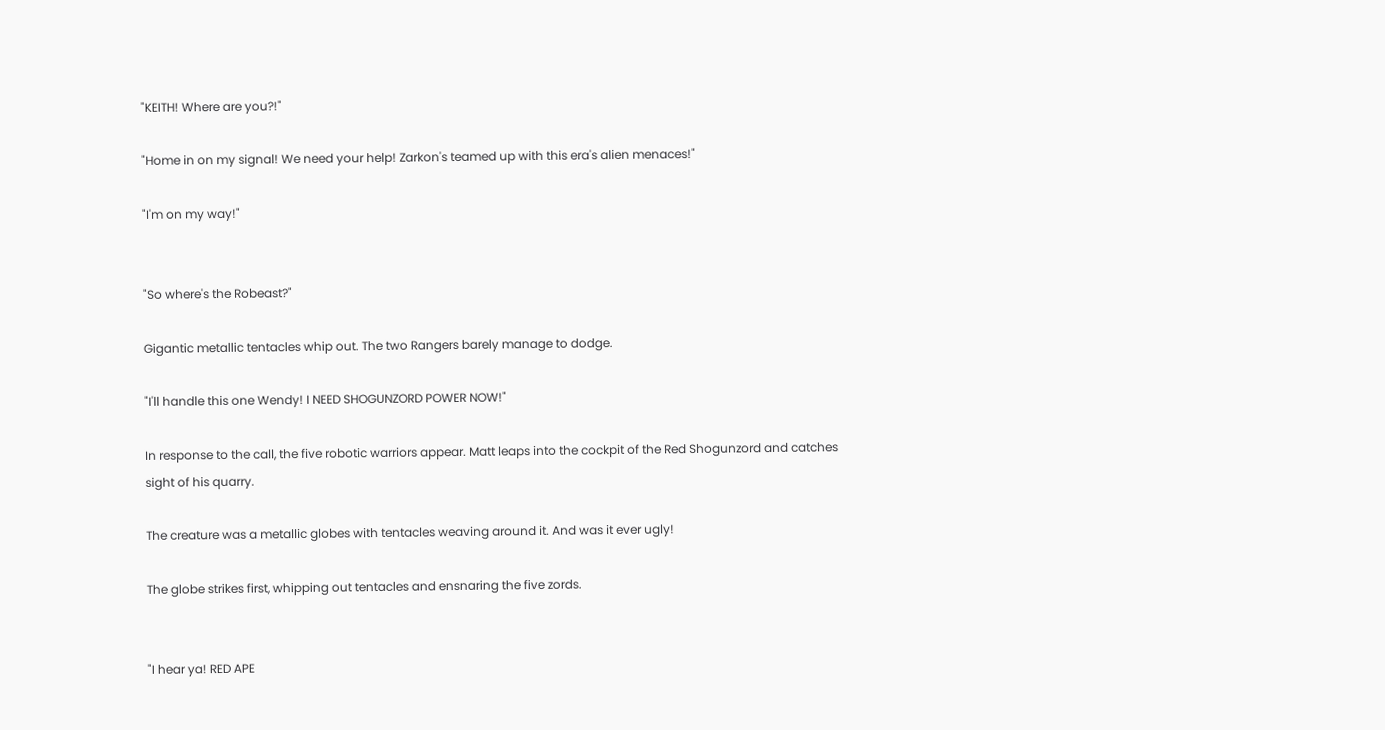"KEITH! Where are you?!"

"Home in on my signal! We need your help! Zarkon's teamed up with this era's alien menaces!"

"I'm on my way!"


"So where's the Robeast?"

Gigantic metallic tentacles whip out. The two Rangers barely manage to dodge.

"I'll handle this one Wendy! I NEED SHOGUNZORD POWER NOW!"

In response to the call, the five robotic warriors appear. Matt leaps into the cockpit of the Red Shogunzord and catches sight of his quarry.

The creature was a metallic globes with tentacles weaving around it. And was it ever ugly!

The globe strikes first, whipping out tentacles and ensnaring the five zords.


"I hear ya! RED APE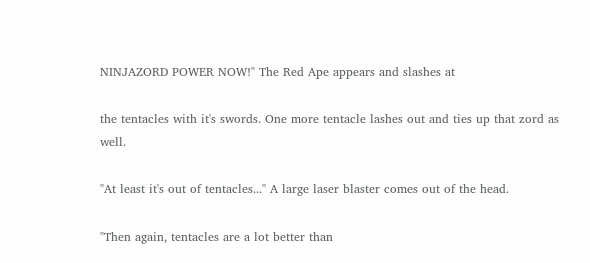NINJAZORD POWER NOW!" The Red Ape appears and slashes at

the tentacles with it's swords. One more tentacle lashes out and ties up that zord as well.

"At least it's out of tentacles..." A large laser blaster comes out of the head.

"Then again, tentacles are a lot better than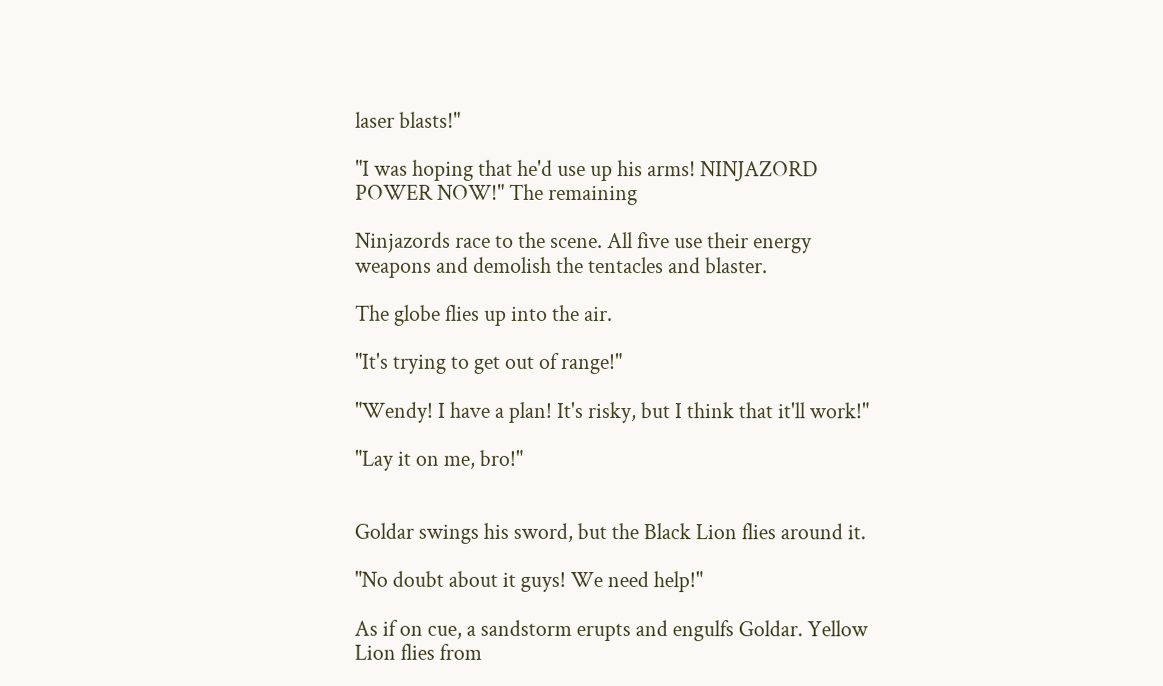laser blasts!"

"I was hoping that he'd use up his arms! NINJAZORD POWER NOW!" The remaining

Ninjazords race to the scene. All five use their energy weapons and demolish the tentacles and blaster.

The globe flies up into the air.

"It's trying to get out of range!"

"Wendy! I have a plan! It's risky, but I think that it'll work!"

"Lay it on me, bro!"


Goldar swings his sword, but the Black Lion flies around it.

"No doubt about it guys! We need help!"

As if on cue, a sandstorm erupts and engulfs Goldar. Yellow Lion flies from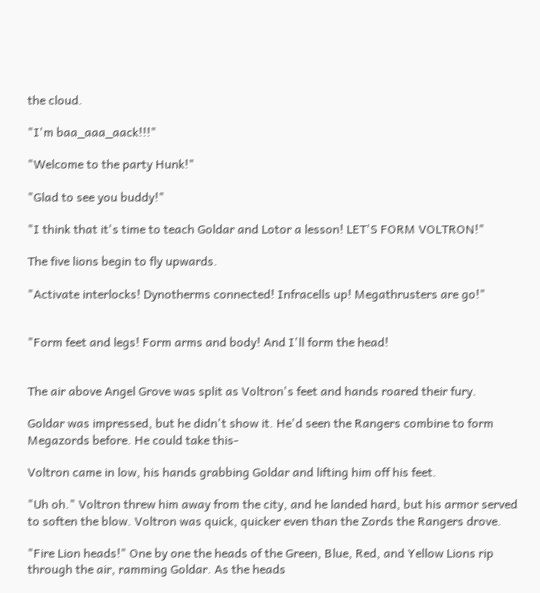the cloud.

"I'm baa_aaa_aack!!!"

"Welcome to the party Hunk!"

"Glad to see you buddy!"

"I think that it's time to teach Goldar and Lotor a lesson! LET'S FORM VOLTRON!"

The five lions begin to fly upwards.

"Activate interlocks! Dynotherms connected! Infracells up! Megathrusters are go!"


"Form feet and legs! Form arms and body! And I'll form the head!


The air above Angel Grove was split as Voltron's feet and hands roared their fury.

Goldar was impressed, but he didn't show it. He'd seen the Rangers combine to form Megazords before. He could take this-

Voltron came in low, his hands grabbing Goldar and lifting him off his feet.

"Uh oh." Voltron threw him away from the city, and he landed hard, but his armor served to soften the blow. Voltron was quick, quicker even than the Zords the Rangers drove.

"Fire Lion heads!" One by one the heads of the Green, Blue, Red, and Yellow Lions rip through the air, ramming Goldar. As the heads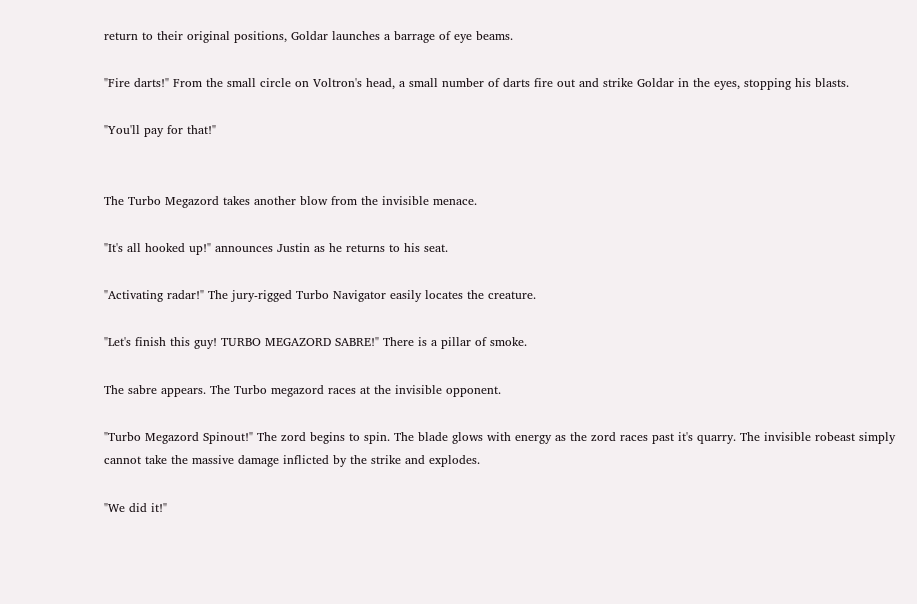return to their original positions, Goldar launches a barrage of eye beams.

"Fire darts!" From the small circle on Voltron's head, a small number of darts fire out and strike Goldar in the eyes, stopping his blasts.

"You'll pay for that!"


The Turbo Megazord takes another blow from the invisible menace.

"It's all hooked up!" announces Justin as he returns to his seat.

"Activating radar!" The jury-rigged Turbo Navigator easily locates the creature.

"Let's finish this guy! TURBO MEGAZORD SABRE!" There is a pillar of smoke.

The sabre appears. The Turbo megazord races at the invisible opponent.

"Turbo Megazord Spinout!" The zord begins to spin. The blade glows with energy as the zord races past it's quarry. The invisible robeast simply cannot take the massive damage inflicted by the strike and explodes.

"We did it!"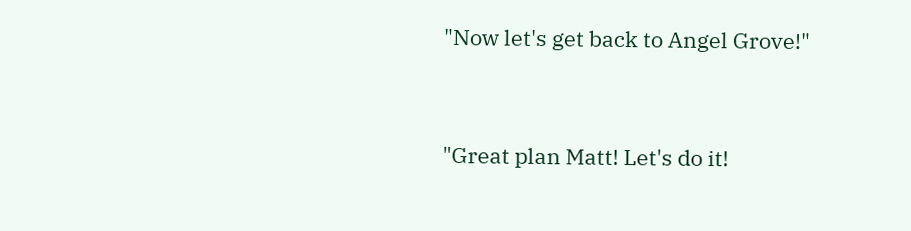"Now let's get back to Angel Grove!"


"Great plan Matt! Let's do it!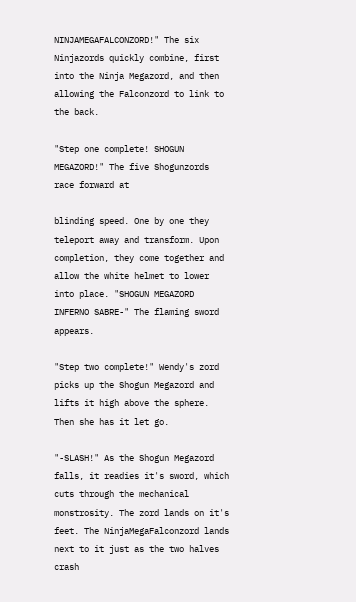NINJAMEGAFALCONZORD!" The six Ninjazords quickly combine, first into the Ninja Megazord, and then allowing the Falconzord to link to the back.

"Step one complete! SHOGUN MEGAZORD!" The five Shogunzords race forward at

blinding speed. One by one they teleport away and transform. Upon completion, they come together and allow the white helmet to lower into place. "SHOGUN MEGAZORD INFERNO SABRE-" The flaming sword appears.

"Step two complete!" Wendy's zord picks up the Shogun Megazord and lifts it high above the sphere. Then she has it let go.

"-SLASH!" As the Shogun Megazord falls, it readies it's sword, which cuts through the mechanical monstrosity. The zord lands on it's feet. The NinjaMegaFalconzord lands next to it just as the two halves crash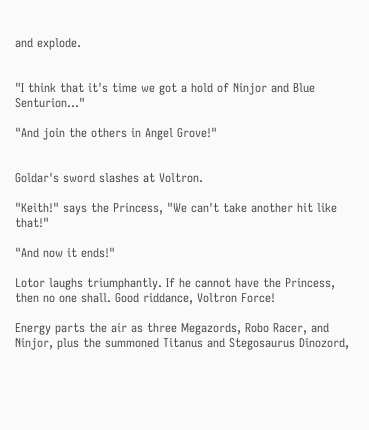and explode.


"I think that it's time we got a hold of Ninjor and Blue Senturion..."

"And join the others in Angel Grove!"


Goldar's sword slashes at Voltron.

"Keith!" says the Princess, "We can't take another hit like that!"

"And now it ends!"

Lotor laughs triumphantly. If he cannot have the Princess, then no one shall. Good riddance, Voltron Force!

Energy parts the air as three Megazords, Robo Racer, and Ninjor, plus the summoned Titanus and Stegosaurus Dinozord,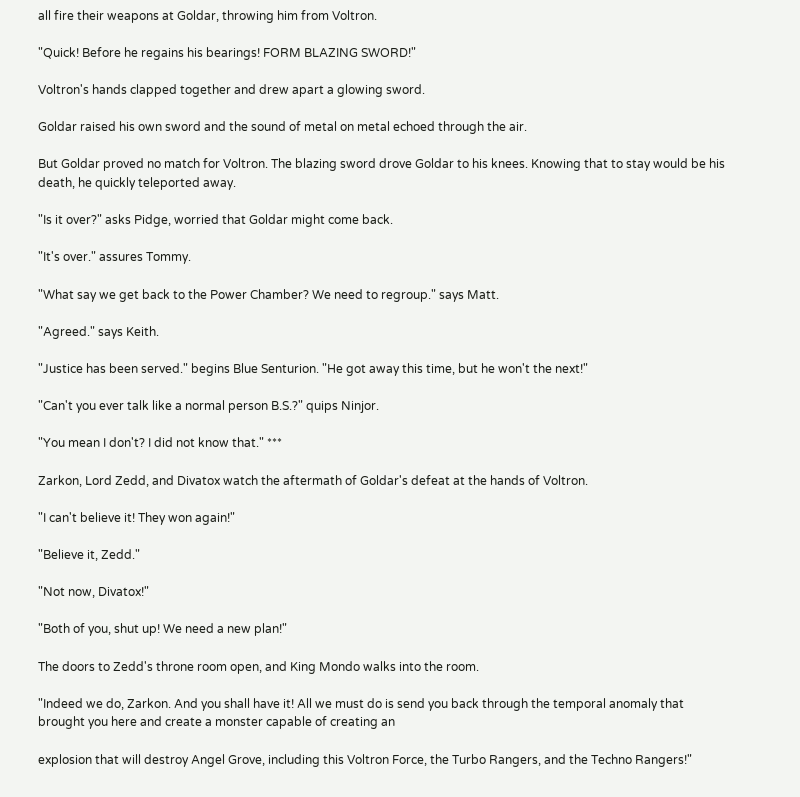all fire their weapons at Goldar, throwing him from Voltron.

"Quick! Before he regains his bearings! FORM BLAZING SWORD!"

Voltron's hands clapped together and drew apart a glowing sword.

Goldar raised his own sword and the sound of metal on metal echoed through the air.

But Goldar proved no match for Voltron. The blazing sword drove Goldar to his knees. Knowing that to stay would be his death, he quickly teleported away.

"Is it over?" asks Pidge, worried that Goldar might come back.

"It's over." assures Tommy.

"What say we get back to the Power Chamber? We need to regroup." says Matt.

"Agreed." says Keith.

"Justice has been served." begins Blue Senturion. "He got away this time, but he won't the next!"

"Can't you ever talk like a normal person B.S.?" quips Ninjor.

"You mean I don't? I did not know that." ***

Zarkon, Lord Zedd, and Divatox watch the aftermath of Goldar's defeat at the hands of Voltron.

"I can't believe it! They won again!"

"Believe it, Zedd."

"Not now, Divatox!"

"Both of you, shut up! We need a new plan!"

The doors to Zedd's throne room open, and King Mondo walks into the room.

"Indeed we do, Zarkon. And you shall have it! All we must do is send you back through the temporal anomaly that brought you here and create a monster capable of creating an

explosion that will destroy Angel Grove, including this Voltron Force, the Turbo Rangers, and the Techno Rangers!"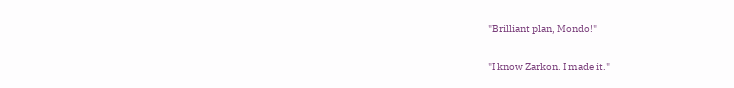"Brilliant plan, Mondo!"

"I know Zarkon. I made it."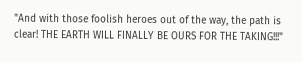"And with those foolish heroes out of the way, the path is clear! THE EARTH WILL FINALLY BE OURS FOR THE TAKING!!!"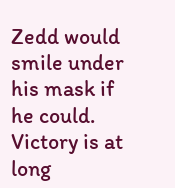Zedd would smile under his mask if he could. Victory is at long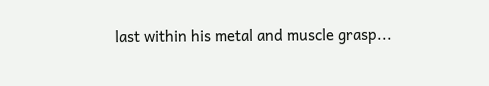last within his metal and muscle grasp...